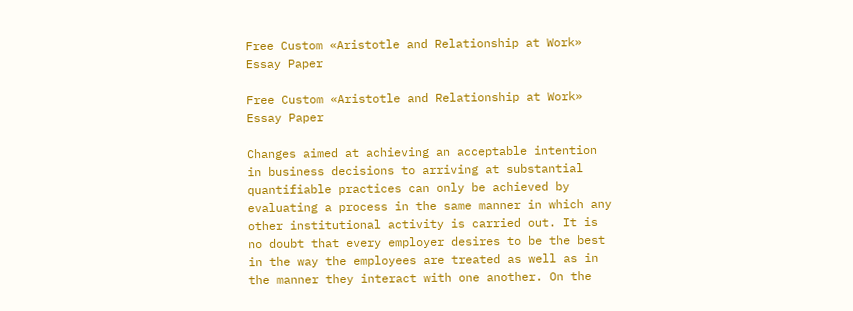Free Custom «Aristotle and Relationship at Work» Essay Paper

Free Custom «Aristotle and Relationship at Work» Essay Paper

Changes aimed at achieving an acceptable intention in business decisions to arriving at substantial quantifiable practices can only be achieved by evaluating a process in the same manner in which any other institutional activity is carried out. It is no doubt that every employer desires to be the best in the way the employees are treated as well as in the manner they interact with one another. On the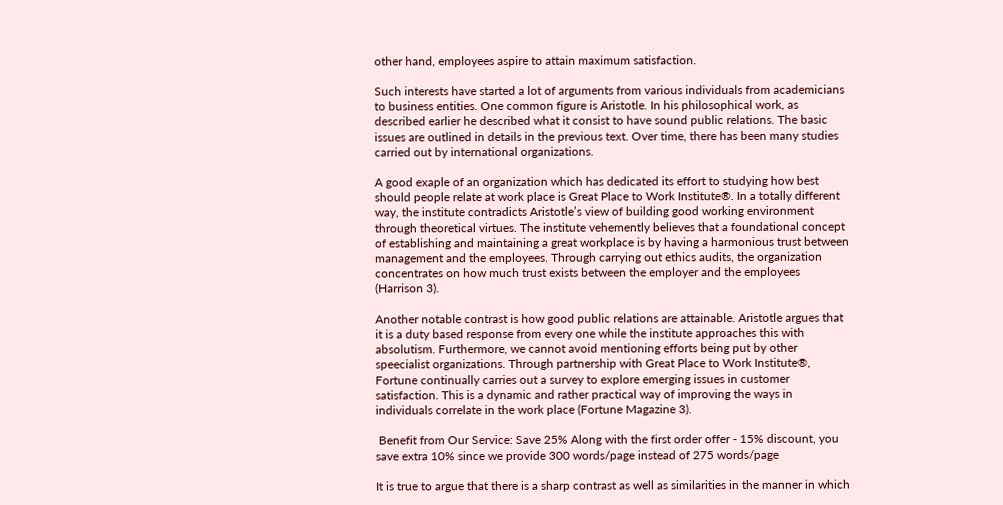other hand, employees aspire to attain maximum satisfaction.

Such interests have started a lot of arguments from various individuals from academicians to business entities. One common figure is Aristotle. In his philosophical work, as described earlier he described what it consist to have sound public relations. The basic issues are outlined in details in the previous text. Over time, there has been many studies carried out by international organizations.

A good exaple of an organization which has dedicated its effort to studying how best should people relate at work place is Great Place to Work Institute®. In a totally different way, the institute contradicts Aristotle’s view of building good working environment through theoretical virtues. The institute vehemently believes that a foundational concept of establishing and maintaining a great workplace is by having a harmonious trust between management and the employees. Through carrying out ethics audits, the organization concentrates on how much trust exists between the employer and the employees (Harrison 3).

Another notable contrast is how good public relations are attainable. Aristotle argues that it is a duty based response from every one while the institute approaches this with absolutism. Furthermore, we cannot avoid mentioning efforts being put by other speecialist organizations. Through partnership with Great Place to Work Institute®, Fortune continually carries out a survey to explore emerging issues in customer satisfaction. This is a dynamic and rather practical way of improving the ways in individuals correlate in the work place (Fortune Magazine 3).

 Benefit from Our Service: Save 25% Along with the first order offer - 15% discount, you save extra 10% since we provide 300 words/page instead of 275 words/page

It is true to argue that there is a sharp contrast as well as similarities in the manner in which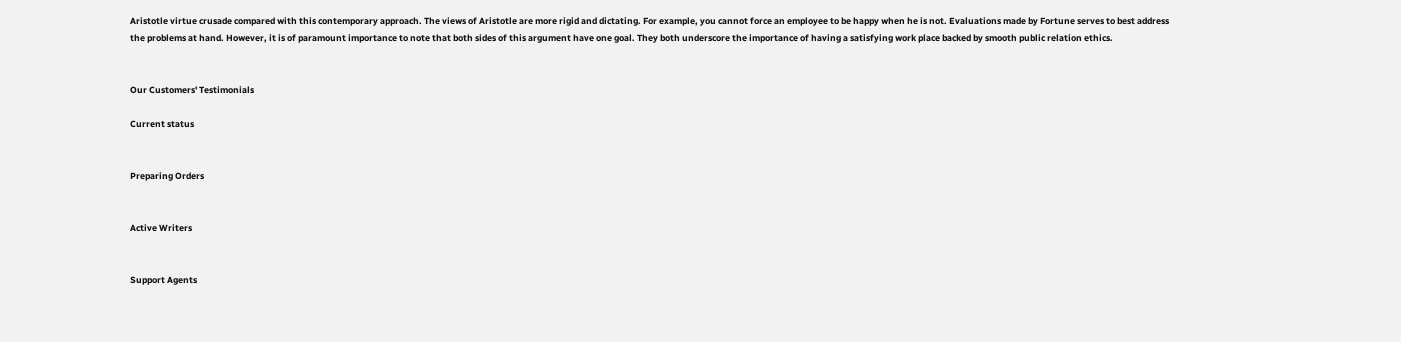Aristotle virtue crusade compared with this contemporary approach. The views of Aristotle are more rigid and dictating. For example, you cannot force an employee to be happy when he is not. Evaluations made by Fortune serves to best address the problems at hand. However, it is of paramount importance to note that both sides of this argument have one goal. They both underscore the importance of having a satisfying work place backed by smooth public relation ethics.


Our Customers' Testimonials

Current status


Preparing Orders


Active Writers


Support Agents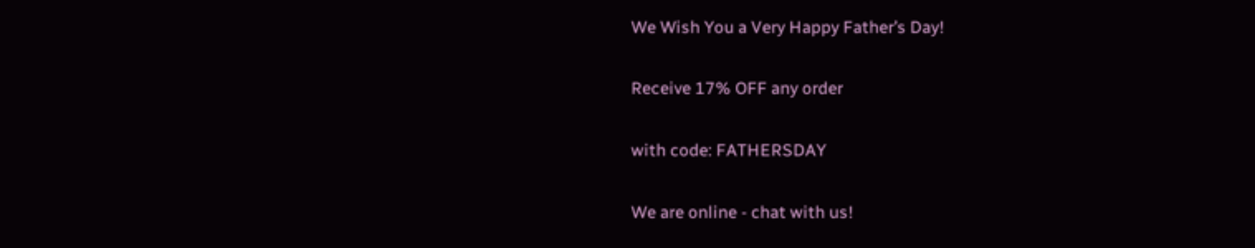We Wish You a Very Happy Father’s Day!

Receive 17% OFF any order

with code: FATHERSDAY

We are online - chat with us!